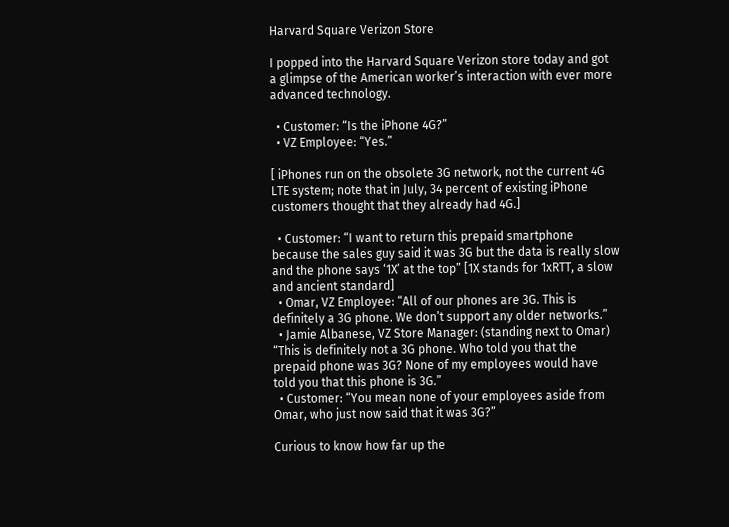Harvard Square Verizon Store

I popped into the Harvard Square Verizon store today and got a glimpse of the American worker’s interaction with ever more advanced technology.

  • Customer: “Is the iPhone 4G?”
  • VZ Employee: “Yes.”

[ iPhones run on the obsolete 3G network, not the current 4G LTE system; note that in July, 34 percent of existing iPhone customers thought that they already had 4G.]

  • Customer: “I want to return this prepaid smartphone because the sales guy said it was 3G but the data is really slow and the phone says ‘1X’ at the top” [1X stands for 1xRTT, a slow and ancient standard]
  • Omar, VZ Employee: “All of our phones are 3G. This is definitely a 3G phone. We don’t support any older networks.”
  • Jamie Albanese, VZ Store Manager: (standing next to Omar) “This is definitely not a 3G phone. Who told you that the prepaid phone was 3G? None of my employees would have told you that this phone is 3G.”
  • Customer: “You mean none of your employees aside from Omar, who just now said that it was 3G?”

Curious to know how far up the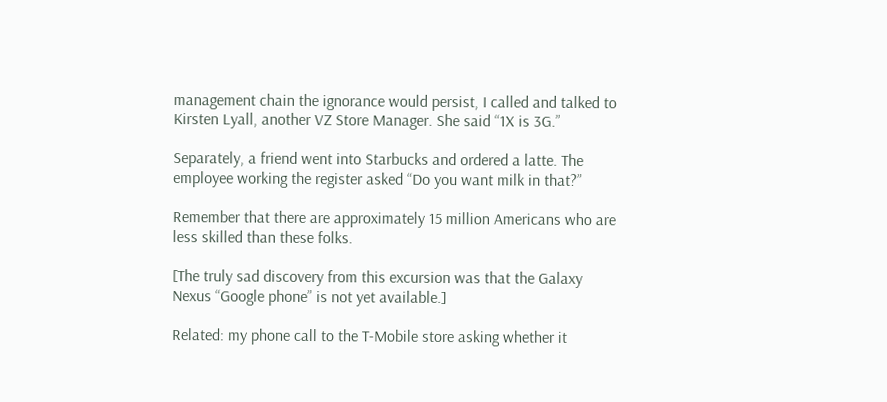management chain the ignorance would persist, I called and talked to Kirsten Lyall, another VZ Store Manager. She said “1X is 3G.”

Separately, a friend went into Starbucks and ordered a latte. The employee working the register asked “Do you want milk in that?”

Remember that there are approximately 15 million Americans who are less skilled than these folks.

[The truly sad discovery from this excursion was that the Galaxy Nexus “Google phone” is not yet available.]

Related: my phone call to the T-Mobile store asking whether it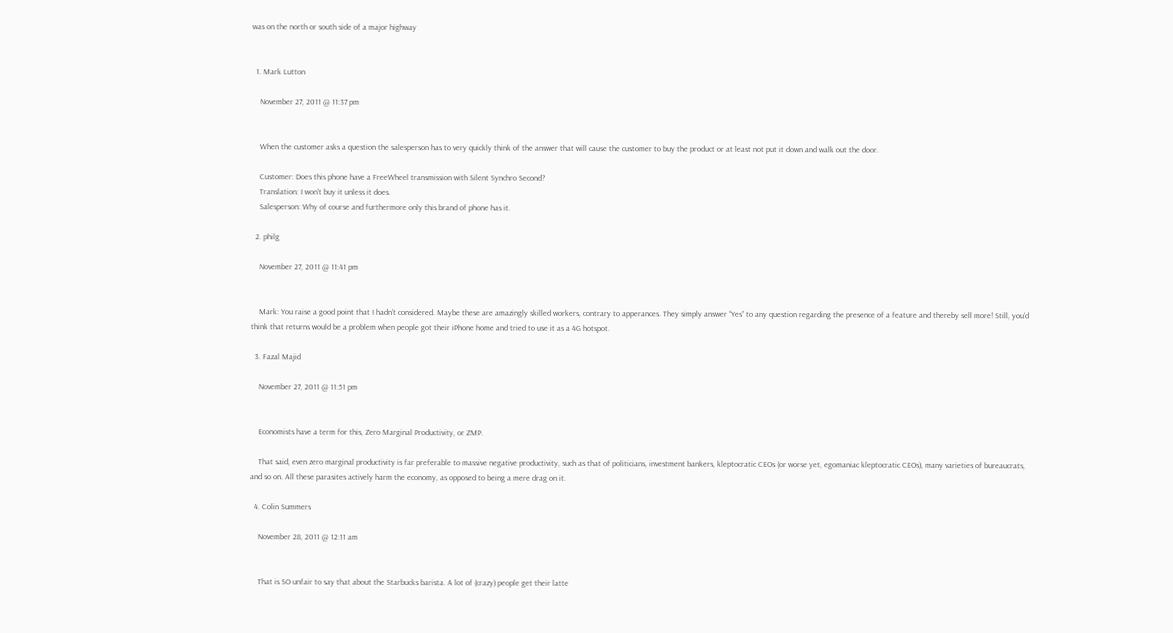was on the north or south side of a major highway


  1. Mark Lutton

    November 27, 2011 @ 11:37 pm


    When the customer asks a question the salesperson has to very quickly think of the answer that will cause the customer to buy the product or at least not put it down and walk out the door.

    Customer: Does this phone have a FreeWheel transmission with Silent Synchro Second?
    Translation: I won’t buy it unless it does.
    Salesperson: Why of course and furthermore only this brand of phone has it.

  2. philg

    November 27, 2011 @ 11:41 pm


    Mark: You raise a good point that I hadn’t considered. Maybe these are amazingly skilled workers, contrary to apperances. They simply answer “Yes” to any question regarding the presence of a feature and thereby sell more! Still, you’d think that returns would be a problem when people got their iPhone home and tried to use it as a 4G hotspot.

  3. Fazal Majid

    November 27, 2011 @ 11:51 pm


    Economists have a term for this, Zero Marginal Productivity, or ZMP.

    That said, even zero marginal productivity is far preferable to massive negative productivity, such as that of politicians, investment bankers, kleptocratic CEOs (or worse yet, egomaniac kleptocratic CEOs), many varieties of bureaucrats, and so on. All these parasites actively harm the economy, as opposed to being a mere drag on it.

  4. Colin Summers

    November 28, 2011 @ 12:11 am


    That is SO unfair to say that about the Starbucks barista. A lot of (crazy) people get their latte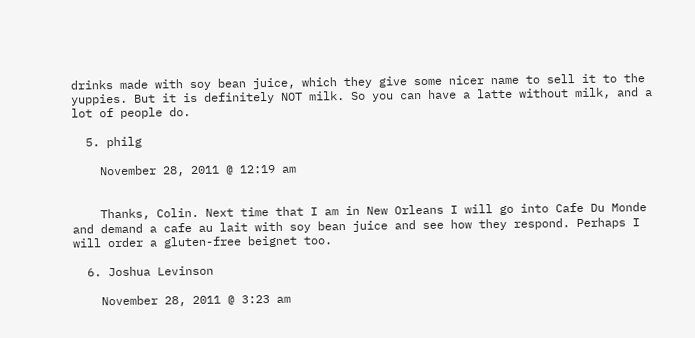drinks made with soy bean juice, which they give some nicer name to sell it to the yuppies. But it is definitely NOT milk. So you can have a latte without milk, and a lot of people do.

  5. philg

    November 28, 2011 @ 12:19 am


    Thanks, Colin. Next time that I am in New Orleans I will go into Cafe Du Monde and demand a cafe au lait with soy bean juice and see how they respond. Perhaps I will order a gluten-free beignet too.

  6. Joshua Levinson

    November 28, 2011 @ 3:23 am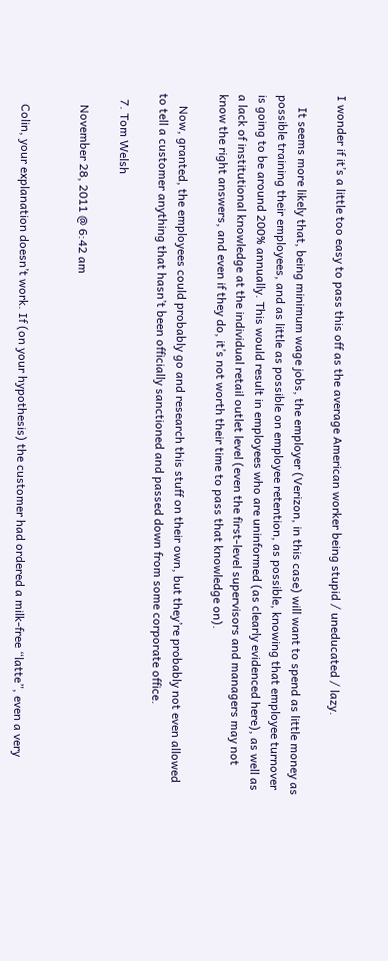I wonder if it’s a little too easy to pass this off as the average American worker being stupid / uneducated / lazy.

    It seems more likely that, being minimum wage jobs, the employer (Verizon, in this case) will want to spend as little money as possible training their employees, and as little as possible on employee retention, as possible, knowing that employee turnover is going to be around 200% annually. This would result in employees who are uninformed (as clearly evidenced here), as well as a lack of institutional knowledge at the individual retail outlet level (even the first-level supervisors and managers may not know the right answers, and even if they do, it’s not worth their time to pass that knowledge on).

    Now, granted, the employees could probably go and research this stuff on their own, but they’re probably not even allowed to tell a customer anything that hasn’t been officially sanctioned and passed down from some corporate office.

  7. Tom Welsh

    November 28, 2011 @ 6:42 am


    Colin, your explanation doesn’t work. If (on your hypothesis) the customer had ordered a milk-free “latte”, even a very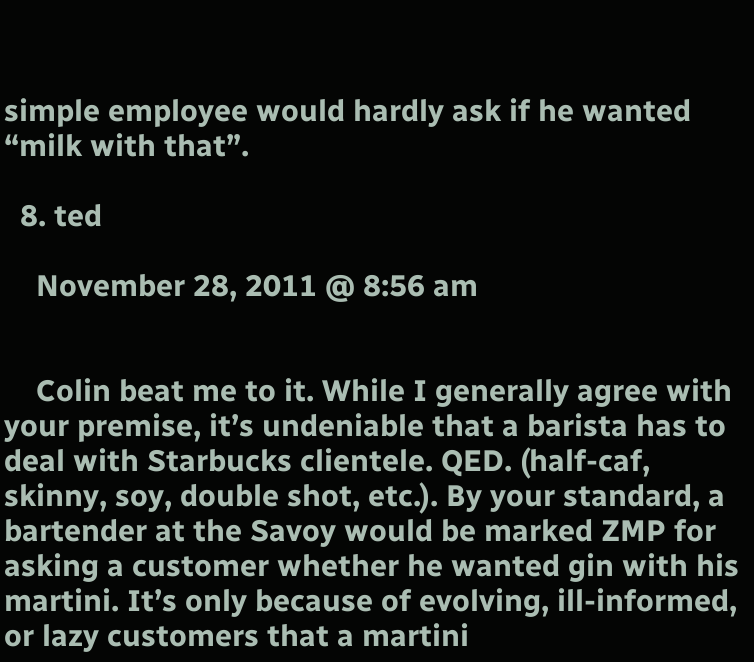simple employee would hardly ask if he wanted “milk with that”.

  8. ted

    November 28, 2011 @ 8:56 am


    Colin beat me to it. While I generally agree with your premise, it’s undeniable that a barista has to deal with Starbucks clientele. QED. (half-caf, skinny, soy, double shot, etc.). By your standard, a bartender at the Savoy would be marked ZMP for asking a customer whether he wanted gin with his martini. It’s only because of evolving, ill-informed, or lazy customers that a martini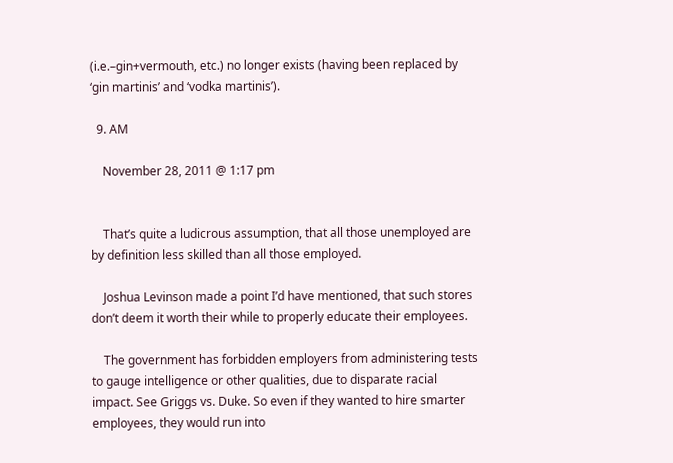(i.e.–gin+vermouth, etc.) no longer exists (having been replaced by ‘gin martinis’ and ‘vodka martinis’).

  9. AM

    November 28, 2011 @ 1:17 pm


    That’s quite a ludicrous assumption, that all those unemployed are by definition less skilled than all those employed.

    Joshua Levinson made a point I’d have mentioned, that such stores don’t deem it worth their while to properly educate their employees.

    The government has forbidden employers from administering tests to gauge intelligence or other qualities, due to disparate racial impact. See Griggs vs. Duke. So even if they wanted to hire smarter employees, they would run into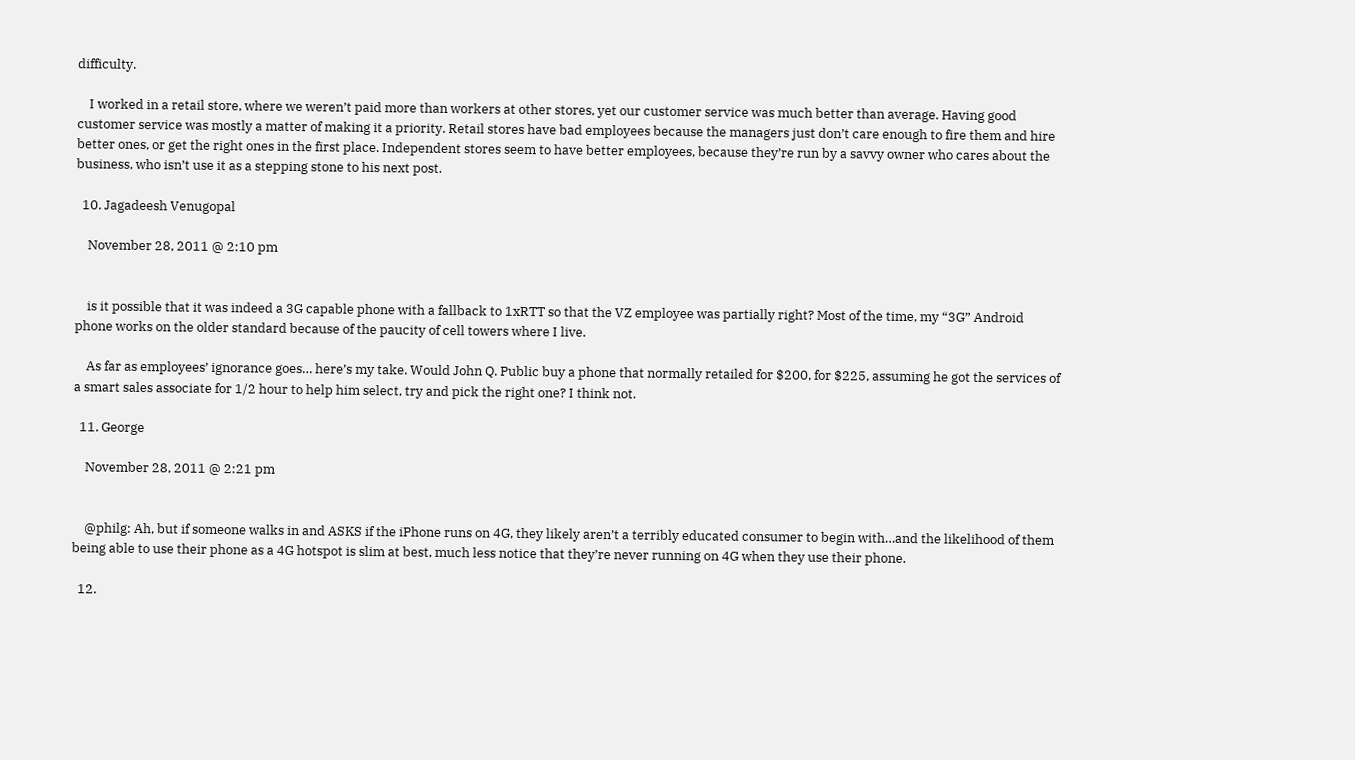difficulty.

    I worked in a retail store, where we weren’t paid more than workers at other stores, yet our customer service was much better than average. Having good customer service was mostly a matter of making it a priority. Retail stores have bad employees because the managers just don’t care enough to fire them and hire better ones, or get the right ones in the first place. Independent stores seem to have better employees, because they’re run by a savvy owner who cares about the business, who isn’t use it as a stepping stone to his next post.

  10. Jagadeesh Venugopal

    November 28, 2011 @ 2:10 pm


    is it possible that it was indeed a 3G capable phone with a fallback to 1xRTT so that the VZ employee was partially right? Most of the time, my “3G” Android phone works on the older standard because of the paucity of cell towers where I live.

    As far as employees’ ignorance goes… here’s my take. Would John Q. Public buy a phone that normally retailed for $200, for $225, assuming he got the services of a smart sales associate for 1/2 hour to help him select, try and pick the right one? I think not.

  11. George

    November 28, 2011 @ 2:21 pm


    @philg: Ah, but if someone walks in and ASKS if the iPhone runs on 4G, they likely aren’t a terribly educated consumer to begin with…and the likelihood of them being able to use their phone as a 4G hotspot is slim at best, much less notice that they’re never running on 4G when they use their phone.

  12.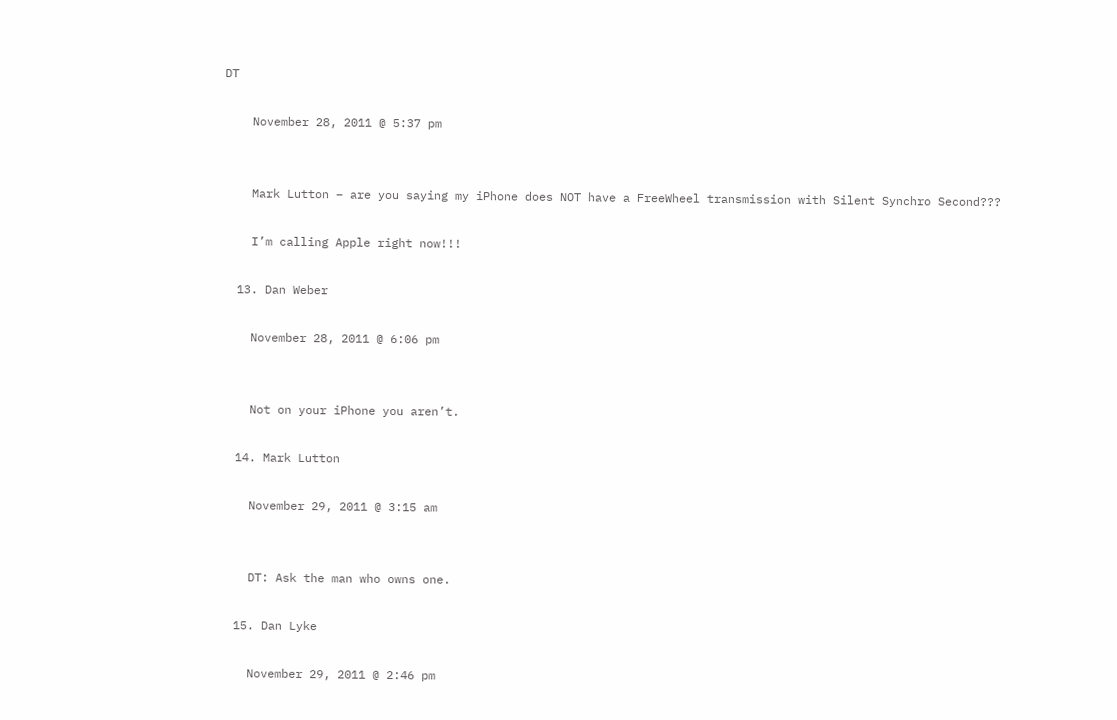DT

    November 28, 2011 @ 5:37 pm


    Mark Lutton – are you saying my iPhone does NOT have a FreeWheel transmission with Silent Synchro Second???

    I’m calling Apple right now!!!

  13. Dan Weber

    November 28, 2011 @ 6:06 pm


    Not on your iPhone you aren’t.

  14. Mark Lutton

    November 29, 2011 @ 3:15 am


    DT: Ask the man who owns one.

  15. Dan Lyke

    November 29, 2011 @ 2:46 pm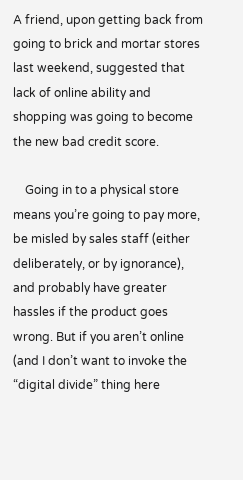A friend, upon getting back from going to brick and mortar stores last weekend, suggested that lack of online ability and shopping was going to become the new bad credit score.

    Going in to a physical store means you’re going to pay more, be misled by sales staff (either deliberately, or by ignorance), and probably have greater hassles if the product goes wrong. But if you aren’t online (and I don’t want to invoke the “digital divide” thing here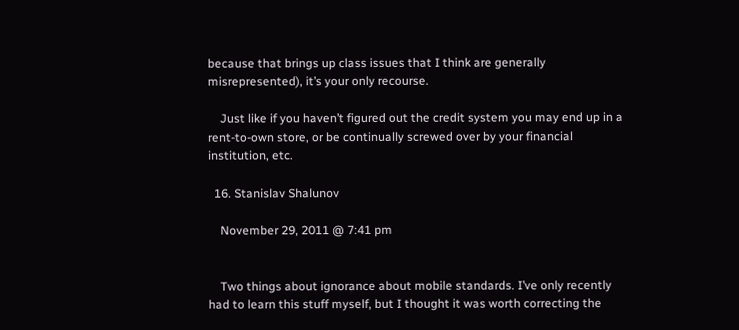because that brings up class issues that I think are generally misrepresented), it’s your only recourse.

    Just like if you haven’t figured out the credit system you may end up in a rent-to-own store, or be continually screwed over by your financial institution, etc.

  16. Stanislav Shalunov

    November 29, 2011 @ 7:41 pm


    Two things about ignorance about mobile standards. I’ve only recently had to learn this stuff myself, but I thought it was worth correcting the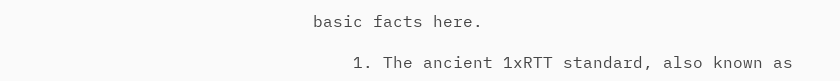basic facts here.

    1. The ancient 1xRTT standard, also known as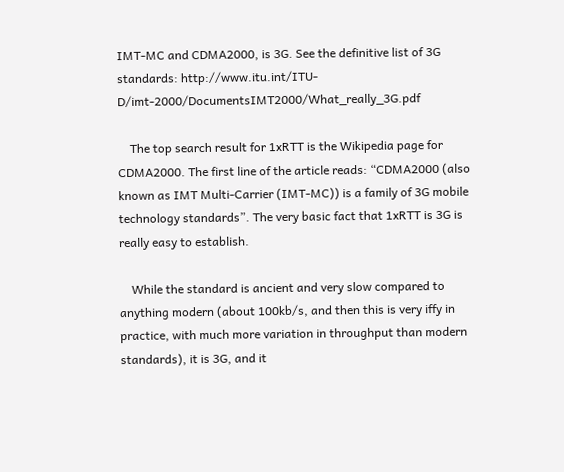IMT-MC and CDMA2000, is 3G. See the definitive list of 3G standards: http://www.itu.int/ITU-D/imt-2000/DocumentsIMT2000/What_really_3G.pdf

    The top search result for 1xRTT is the Wikipedia page for CDMA2000. The first line of the article reads: “CDMA2000 (also known as IMT Multi‑Carrier (IMT‑MC)) is a family of 3G mobile technology standards”. The very basic fact that 1xRTT is 3G is really easy to establish.

    While the standard is ancient and very slow compared to anything modern (about 100kb/s, and then this is very iffy in practice, with much more variation in throughput than modern standards), it is 3G, and it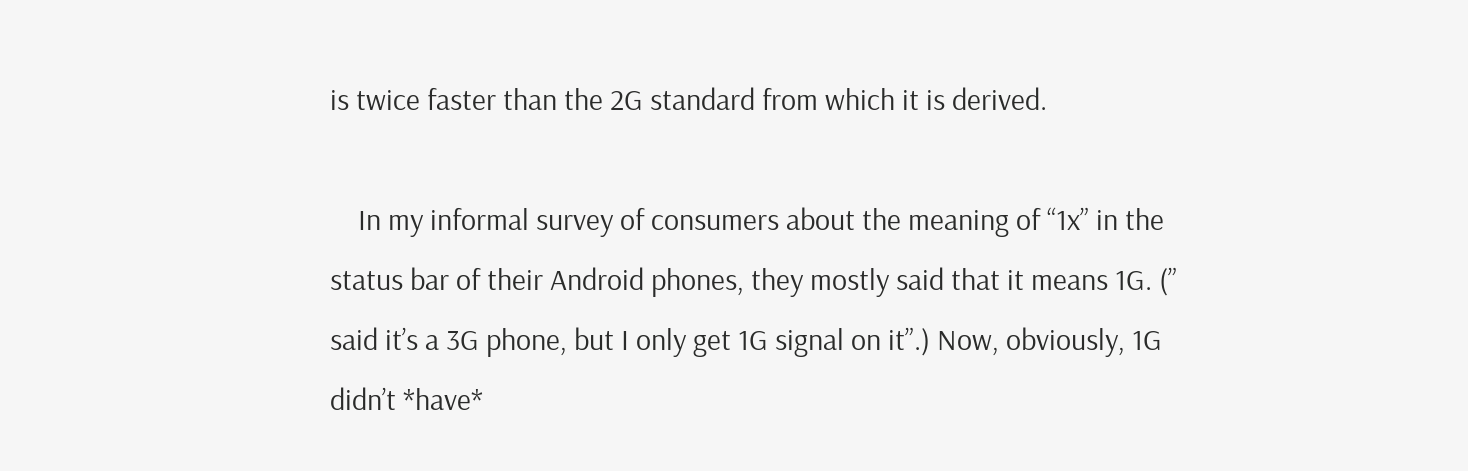is twice faster than the 2G standard from which it is derived.

    In my informal survey of consumers about the meaning of “1x” in the status bar of their Android phones, they mostly said that it means 1G. (” said it’s a 3G phone, but I only get 1G signal on it”.) Now, obviously, 1G didn’t *have*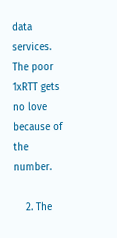data services. The poor 1xRTT gets no love because of the number.

    2. The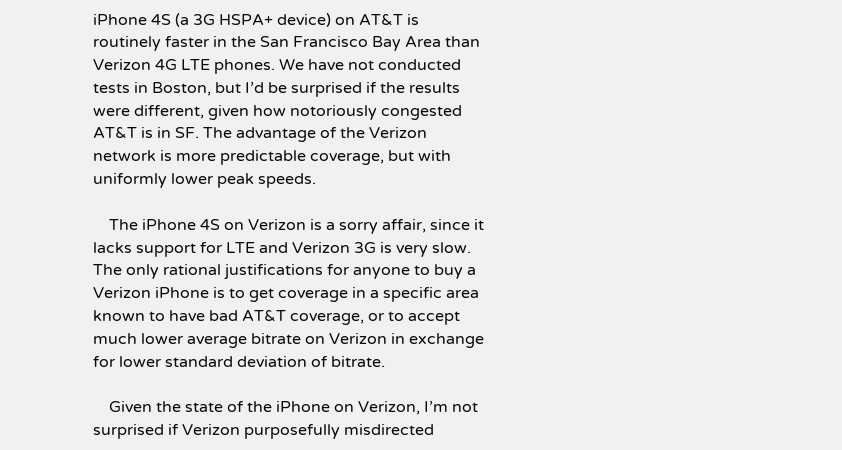iPhone 4S (a 3G HSPA+ device) on AT&T is routinely faster in the San Francisco Bay Area than Verizon 4G LTE phones. We have not conducted tests in Boston, but I’d be surprised if the results were different, given how notoriously congested AT&T is in SF. The advantage of the Verizon network is more predictable coverage, but with uniformly lower peak speeds.

    The iPhone 4S on Verizon is a sorry affair, since it lacks support for LTE and Verizon 3G is very slow. The only rational justifications for anyone to buy a Verizon iPhone is to get coverage in a specific area known to have bad AT&T coverage, or to accept much lower average bitrate on Verizon in exchange for lower standard deviation of bitrate.

    Given the state of the iPhone on Verizon, I’m not surprised if Verizon purposefully misdirected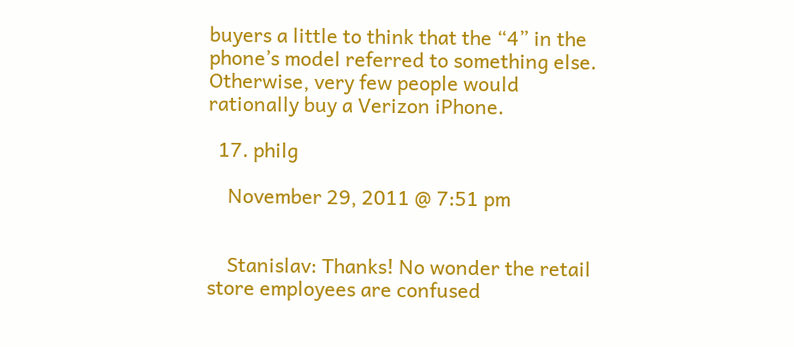buyers a little to think that the “4” in the phone’s model referred to something else. Otherwise, very few people would rationally buy a Verizon iPhone.

  17. philg

    November 29, 2011 @ 7:51 pm


    Stanislav: Thanks! No wonder the retail store employees are confused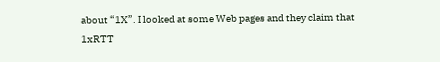about “1X”. I looked at some Web pages and they claim that 1xRTT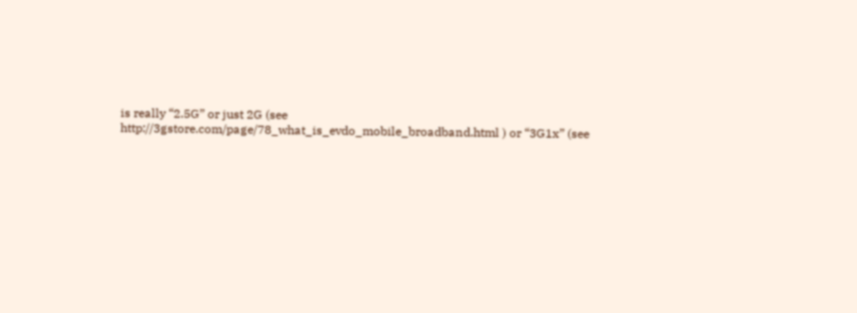is really “2.5G” or just 2G (see http://3gstore.com/page/78_what_is_evdo_mobile_broadband.html ) or “3G1x” (see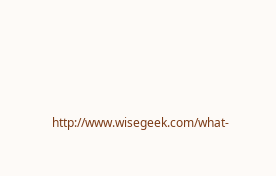http://www.wisegeek.com/what-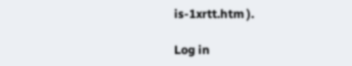is-1xrtt.htm ).

Log in